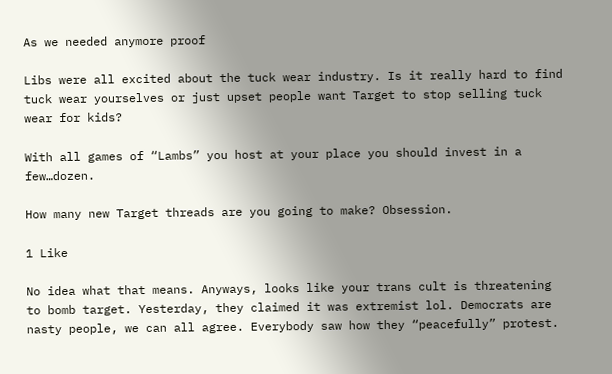As we needed anymore proof

Libs were all excited about the tuck wear industry. Is it really hard to find tuck wear yourselves or just upset people want Target to stop selling tuck wear for kids?

With all games of “Lambs” you host at your place you should invest in a few…dozen.

How many new Target threads are you going to make? Obsession.

1 Like

No idea what that means. Anyways, looks like your trans cult is threatening to bomb target. Yesterday, they claimed it was extremist lol. Democrats are nasty people, we can all agree. Everybody saw how they “peacefully” protest.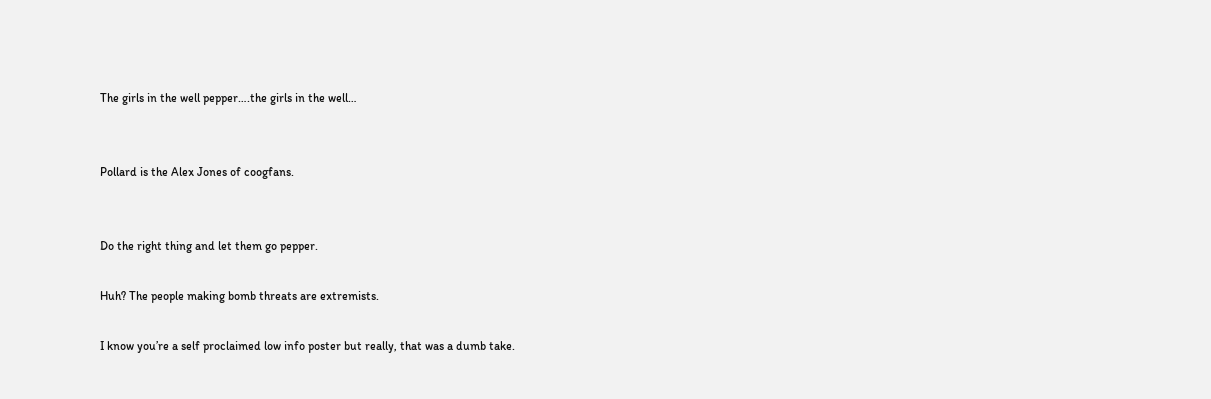The girls in the well pepper….the girls in the well…


Pollard is the Alex Jones of coogfans.


Do the right thing and let them go pepper.

Huh? The people making bomb threats are extremists.

I know you’re a self proclaimed low info poster but really, that was a dumb take.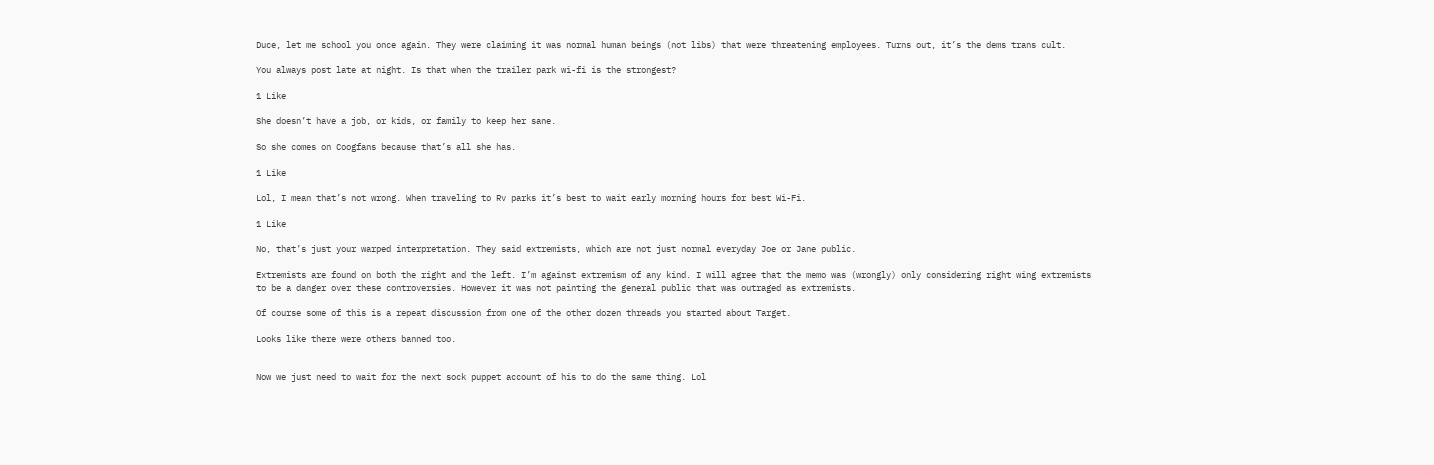Duce, let me school you once again. They were claiming it was normal human beings (not libs) that were threatening employees. Turns out, it’s the dems trans cult.

You always post late at night. Is that when the trailer park wi-fi is the strongest?

1 Like

She doesn’t have a job, or kids, or family to keep her sane.

So she comes on Coogfans because that’s all she has.

1 Like

Lol, I mean that’s not wrong. When traveling to Rv parks it’s best to wait early morning hours for best Wi-Fi.

1 Like

No, that’s just your warped interpretation. They said extremists, which are not just normal everyday Joe or Jane public.

Extremists are found on both the right and the left. I’m against extremism of any kind. I will agree that the memo was (wrongly) only considering right wing extremists to be a danger over these controversies. However it was not painting the general public that was outraged as extremists.

Of course some of this is a repeat discussion from one of the other dozen threads you started about Target.

Looks like there were others banned too.


Now we just need to wait for the next sock puppet account of his to do the same thing. Lol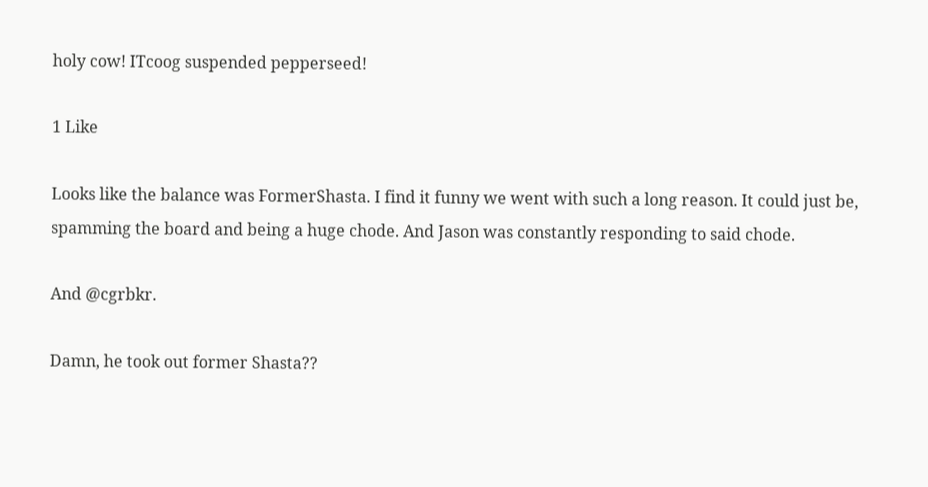holy cow! ITcoog suspended pepperseed!

1 Like

Looks like the balance was FormerShasta. I find it funny we went with such a long reason. It could just be, spamming the board and being a huge chode. And Jason was constantly responding to said chode.

And @cgrbkr.

Damn, he took out former Shasta??